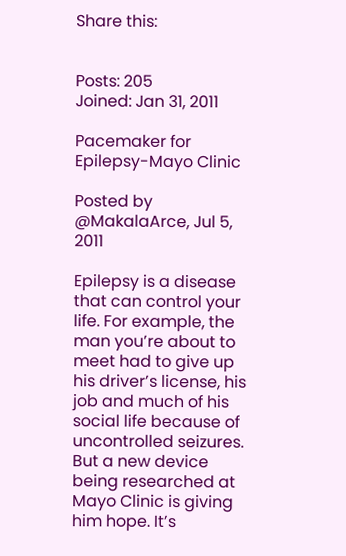Share this:


Posts: 205
Joined: Jan 31, 2011

Pacemaker for Epilepsy-Mayo Clinic

Posted by @MakalaArce, Jul 5, 2011

Epilepsy is a disease that can control your life. For example, the man you’re about to meet had to give up his driver’s license, his job and much of his social life because of uncontrolled seizures. But a new device being researched at Mayo Clinic is giving him hope. It’s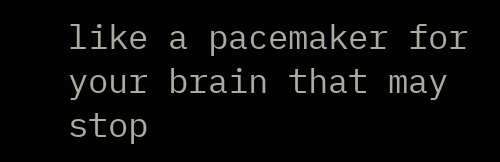like a pacemaker for your brain that may stop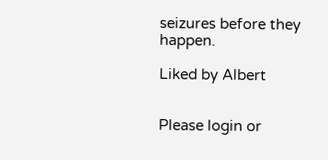seizures before they happen.

Liked by Albert


Please login or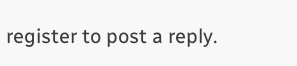register to post a reply.